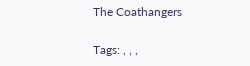The Coathangers

Tags: , , ,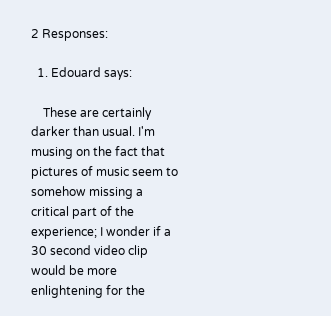2 Responses:

  1. Edouard says:

    These are certainly darker than usual. I'm musing on the fact that pictures of music seem to somehow missing a critical part of the experience; I wonder if a 30 second video clip would be more enlightening for the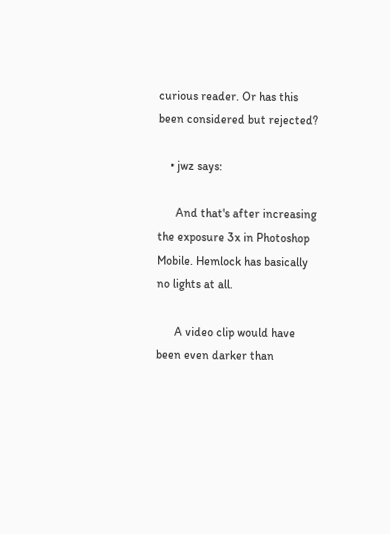curious reader. Or has this been considered but rejected?

    • jwz says:

      And that's after increasing the exposure 3x in Photoshop Mobile. Hemlock has basically no lights at all.

      A video clip would have been even darker than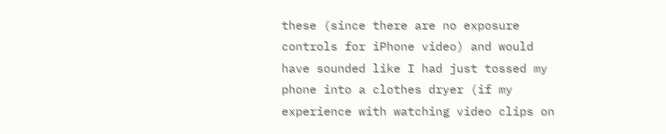these (since there are no exposure controls for iPhone video) and would have sounded like I had just tossed my phone into a clothes dryer (if my experience with watching video clips on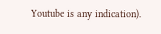Youtube is any indication).